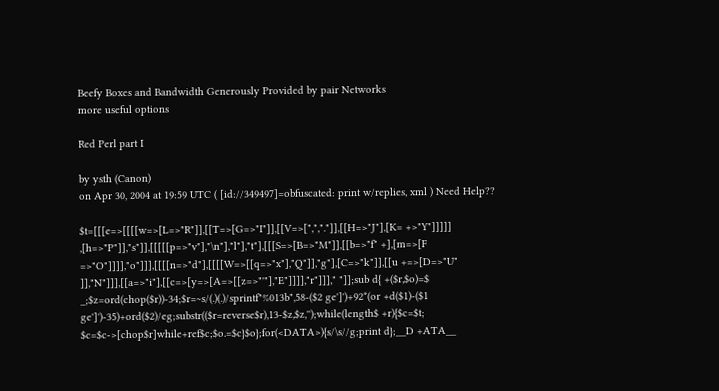Beefy Boxes and Bandwidth Generously Provided by pair Networks
more useful options

Red Perl part I

by ysth (Canon)
on Apr 30, 2004 at 19:59 UTC ( [id://349497]=obfuscated: print w/replies, xml ) Need Help??

$t=[[[e=>[[[[w=>[L=>"R"]],[[T=>[G=>"I"]],[[V=>[",","."]],[[H=>"J"],[K= +>"Y"]]]]] ,[h=>"P"]],"s"]],[[[[[p=>"v"],"\n"],"l"],"t"],[[[S=>[B=>"M"]],[[b=>"f" +],[m=>[F =>"O"]]]],"o"]]],[[[[n=>"d"],[[[[W=>[[q=>"x"],"Q"]],"g"],[C=>"k"]],[[u +=>[D=>"U" ]],"N"]]],[[a=>"i"],[[c=>[y=>[A=>[[z=>"'"],"E"]]]],"r"]]]," "]];sub d{ +($r,$o)=$ _;$z=ord(chop($r))-34;$r=~s/(.)(.)/sprintf"%013b",58-($2 ge']')+92*(or +d($1)-($1 ge']')-35)+ord($2)/eg;substr(($r=reverse$r),13-$z,$z,'');while(length$ +r){$c=$t; $c=$c->[chop$r]while+ref$c;$o.=$c}$o};for(<DATA>){s/\s//g;print d};__D +ATA__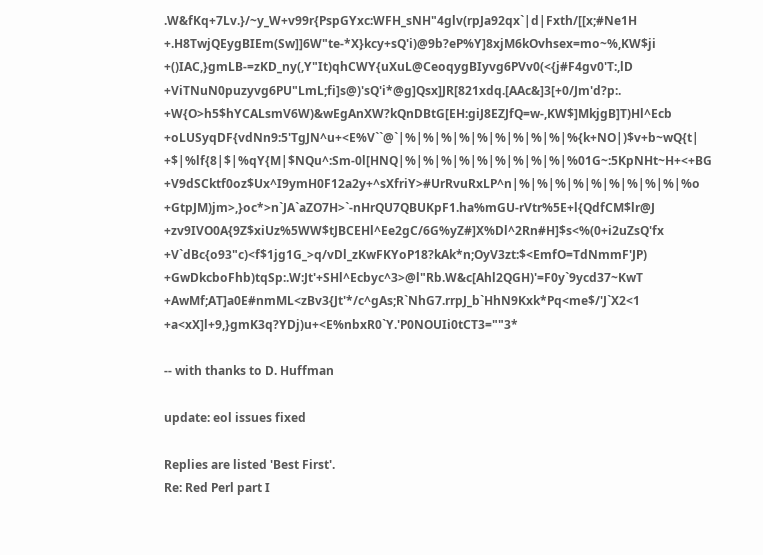.W&fKq+7Lv.}/~y_W+v99r{PspGYxc:WFH_sNH"4glv(rpJa92qx`|d|Fxth/[[x;#Ne1H +.H8TwjQEygBIEm(Sw]]6W"te-*X}kcy+sQ'i)@9b?eP%Y]8xjM6kOvhsex=mo~%,KW$ji +()IAC,}gmLB-=zKD_ny(,Y"It)qhCWY{uXuL@CeoqygBIyvg6PVv0(<{j#F4gv0'T:,lD +ViTNuN0puzyvg6PU"LmL;fi]s@)'sQ'i*@g]Qsx]JR[821xdq.[AAc&]3[+0/Jm'd?p:. +W{O>h5$hYCALsmV6W)&wEgAnXW?kQnDBtG[EH:giJ8EZJfQ=w-,KW$]MkjgB]T)Hl^Ecb +oLUSyqDF{vdNn9:5'TgJN^u+<E%V``@`|%|%|%|%|%|%|%|%|%|%{k+NO|)$v+b~wQ{t| +$|%lf{8|$|%qY{M|$NQu^:Sm-0l[HNQ|%|%|%|%|%|%|%|%|%|%01G~:5KpNHt~H+<+BG +V9dSCktf0oz$Ux^I9ymH0F12a2y+^sXfriY>#UrRvuRxLP^n|%|%|%|%|%|%|%|%|%|%o +GtpJM)jm>,}oc*>n`JA`aZO7H>`-nHrQU7QBUKpF1.ha%mGU-rVtr%5E+l{QdfCM$lr@J +zv9IVO0A{9Z$xiUz%5WW$tJBCEHl^Ee2gC/6G%yZ#]X%Dl^2Rn#H]$s<%(0+i2uZsQ'fx +V`dBc{o93"c)<f$1jg1G_>q/vDl_zKwFKYoP18?kAk*n;OyV3zt:$<EmfO=TdNmmF'JP) +GwDkcboFhb)tqSp:.W:Jt'+SHl^Ecbyc^3>@l"Rb.W&c[Ahl2QGH)'=F0y`9ycd37~KwT +AwMf;AT]a0E#nmML<zBv3{Jt'*/c^gAs;R`NhG7.rrpJ_b`HhN9Kxk*Pq<me$/'J`X2<1 +a<xX]l+9,}gmK3q?YDj)u+<E%nbxR0`Y.'P0NOUIi0tCT3=""3*

-- with thanks to D. Huffman

update: eol issues fixed

Replies are listed 'Best First'.
Re: Red Perl part I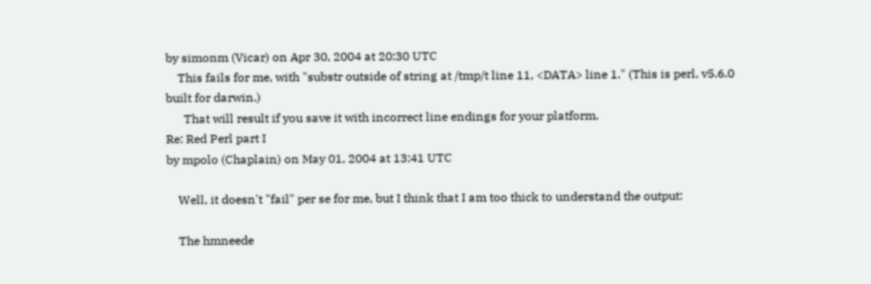by simonm (Vicar) on Apr 30, 2004 at 20:30 UTC
    This fails for me, with "substr outside of string at /tmp/t line 11, <DATA> line 1." (This is perl, v5.6.0 built for darwin.)
      That will result if you save it with incorrect line endings for your platform.
Re: Red Perl part I
by mpolo (Chaplain) on May 01, 2004 at 13:41 UTC

    Well, it doesn't "fail" per se for me, but I think that I am too thick to understand the output:

    The hmneede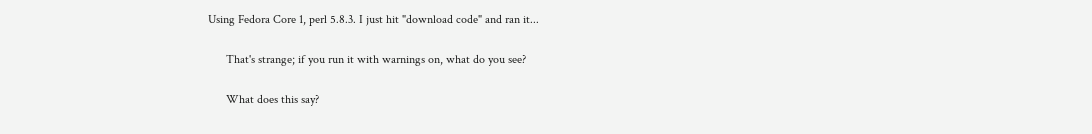Using Fedora Core 1, perl 5.8.3. I just hit "download code" and ran it...

      That's strange; if you run it with warnings on, what do you see?

      What does this say?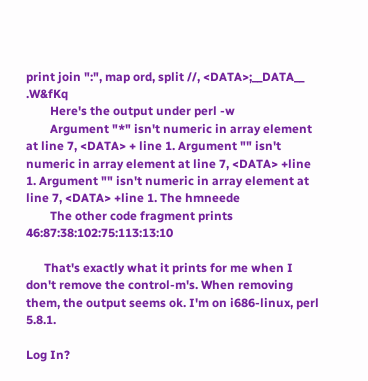print join ":", map ord, split //, <DATA>;__DATA__ .W&fKq
        Here's the output under perl -w
        Argument "*" isn't numeric in array element at line 7, <DATA> + line 1. Argument "" isn't numeric in array element at line 7, <DATA> +line 1. Argument "" isn't numeric in array element at line 7, <DATA> +line 1. The hmneede
        The other code fragment prints 46:87:38:102:75:113:13:10

      That's exactly what it prints for me when I don't remove the control-m's. When removing them, the output seems ok. I'm on i686-linux, perl 5.8.1.

Log In?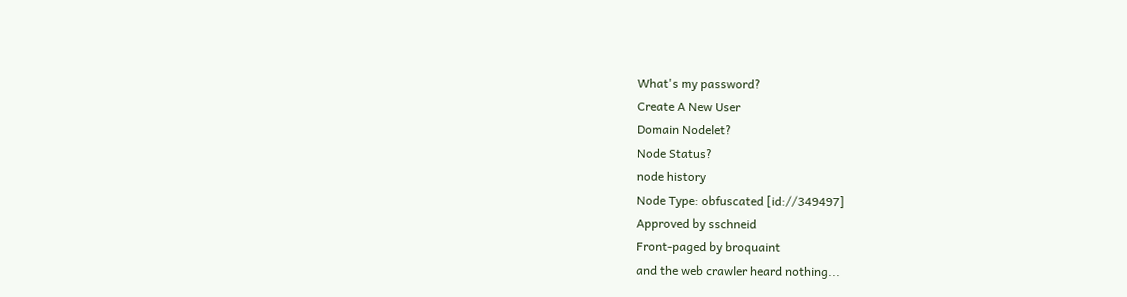What's my password?
Create A New User
Domain Nodelet?
Node Status?
node history
Node Type: obfuscated [id://349497]
Approved by sschneid
Front-paged by broquaint
and the web crawler heard nothing...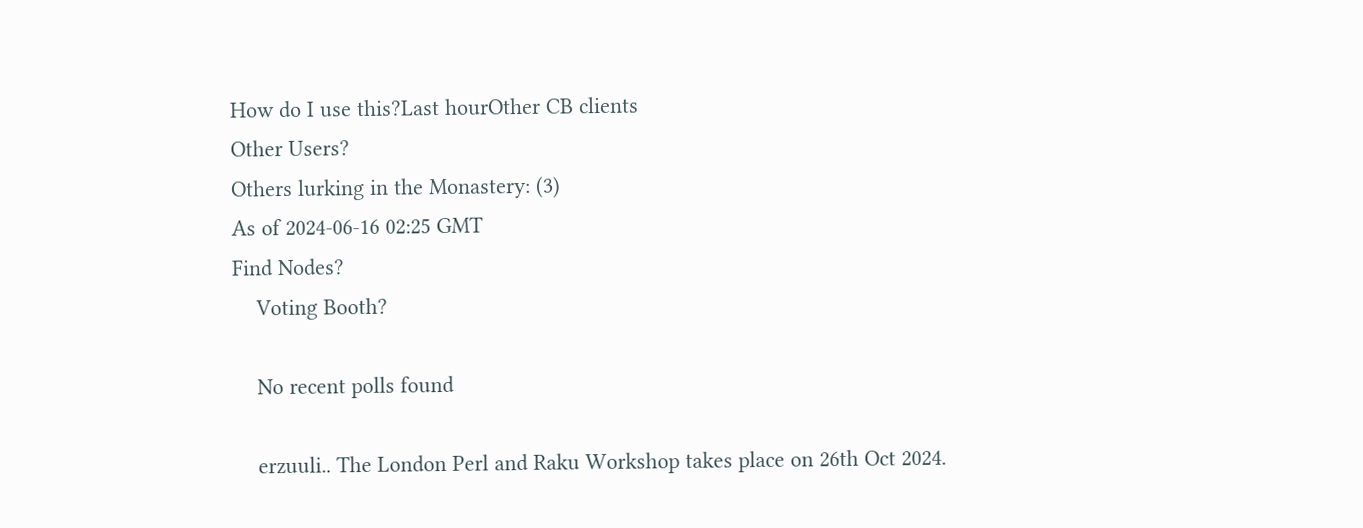How do I use this?Last hourOther CB clients
Other Users?
Others lurking in the Monastery: (3)
As of 2024-06-16 02:25 GMT
Find Nodes?
    Voting Booth?

    No recent polls found

    erzuuli‥ The London Perl and Raku Workshop takes place on 26th Oct 2024.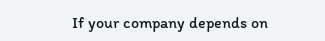If your company depends on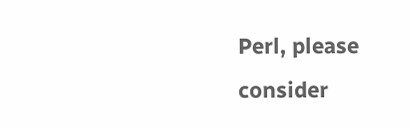Perl, please consider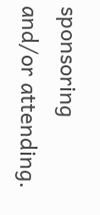sponsoring and/or attending.